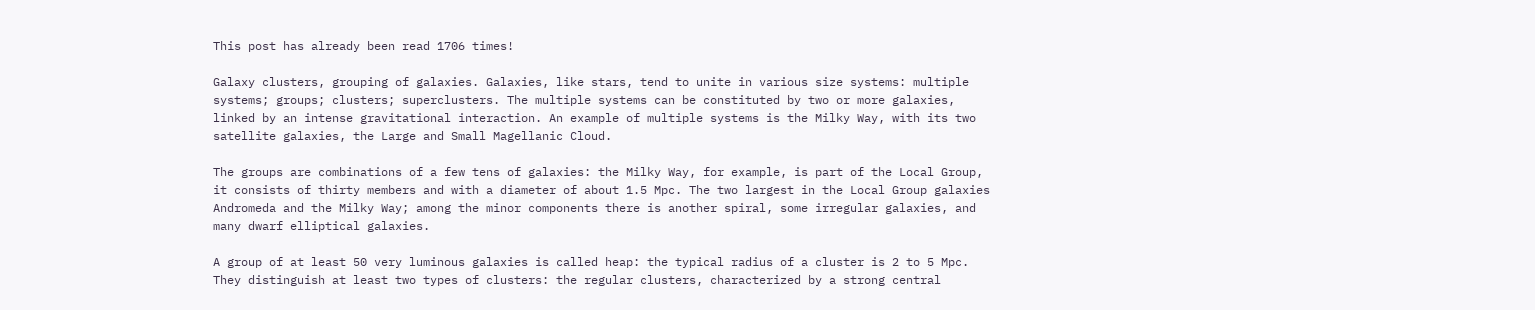This post has already been read 1706 times!

Galaxy clusters, grouping of galaxies. Galaxies, like stars, tend to unite in various size systems: multiple systems; groups; clusters; superclusters. The multiple systems can be constituted by two or more galaxies, linked by an intense gravitational interaction. An example of multiple systems is the Milky Way, with its two satellite galaxies, the Large and Small Magellanic Cloud.

The groups are combinations of a few tens of galaxies: the Milky Way, for example, is part of the Local Group, it consists of thirty members and with a diameter of about 1.5 Mpc. The two largest in the Local Group galaxies Andromeda and the Milky Way; among the minor components there is another spiral, some irregular galaxies, and many dwarf elliptical galaxies.

A group of at least 50 very luminous galaxies is called heap: the typical radius of a cluster is 2 to 5 Mpc. They distinguish at least two types of clusters: the regular clusters, characterized by a strong central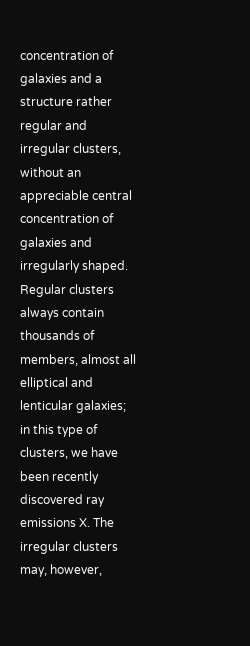concentration of galaxies and a structure rather regular and irregular clusters, without an appreciable central concentration of galaxies and irregularly shaped. Regular clusters always contain thousands of members, almost all elliptical and lenticular galaxies; in this type of clusters, we have been recently discovered ray emissions X. The irregular clusters may, however,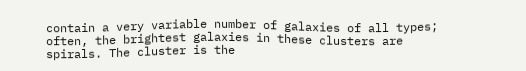contain a very variable number of galaxies of all types; often, the brightest galaxies in these clusters are spirals. The cluster is the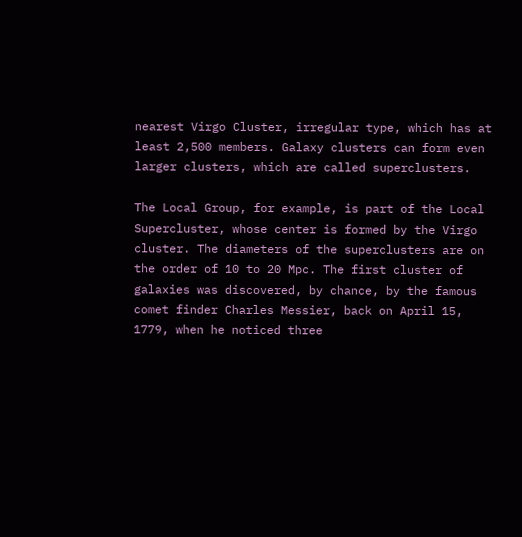nearest Virgo Cluster, irregular type, which has at least 2,500 members. Galaxy clusters can form even larger clusters, which are called superclusters.

The Local Group, for example, is part of the Local Supercluster, whose center is formed by the Virgo cluster. The diameters of the superclusters are on the order of 10 to 20 Mpc. The first cluster of galaxies was discovered, by chance, by the famous comet finder Charles Messier, back on April 15, 1779, when he noticed three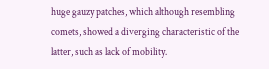huge gauzy patches, which although resembling comets, showed a diverging characteristic of the latter, such as lack of mobility.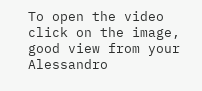To open the video click on the image, good view from your Alessandro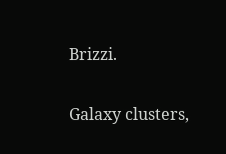Brizzi.

Galaxy clusters,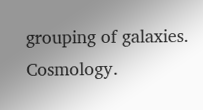grouping of galaxies. Cosmology.